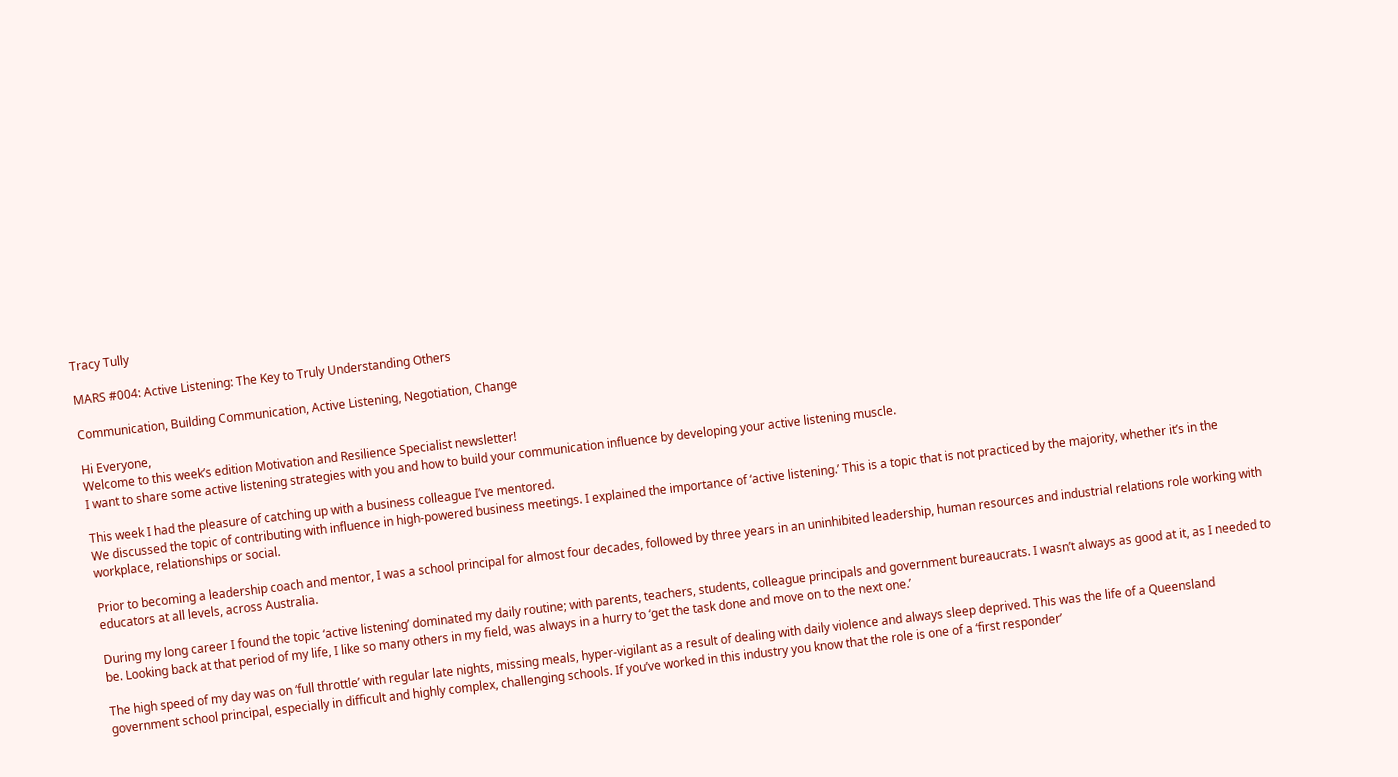Tracy Tully

MARS #004: Active Listening: The Key to Truly Understanding Others

Communication, Building Communication, Active Listening, Negotiation, Change

Hi Everyone,
Welcome to this week’s edition Motivation and Resilience Specialist newsletter!
I want to share some active listening strategies with you and how to build your communication influence by developing your active listening muscle.

This week I had the pleasure of catching up with a business colleague I’ve mentored.
We discussed the topic of contributing with influence in high-powered business meetings. I explained the importance of ‘active listening.’ This is a topic that is not practiced by the majority, whether it’s in the workplace, relationships or social.

Prior to becoming a leadership coach and mentor, I was a school principal for almost four decades, followed by three years in an uninhibited leadership, human resources and industrial relations role working with educators at all levels, across Australia.

During my long career I found the topic ‘active listening’ dominated my daily routine; with parents, teachers, students, colleague principals and government bureaucrats. I wasn’t always as good at it, as I needed to be. Looking back at that period of my life, I like so many others in my field, was always in a hurry to ‘get the task done and move on to the next one.’

The high speed of my day was on ‘full throttle’ with regular late nights, missing meals, hyper-vigilant as a result of dealing with daily violence and always sleep deprived. This was the life of a Queensland government school principal, especially in difficult and highly complex, challenging schools. If you’ve worked in this industry you know that the role is one of a ‘first responder’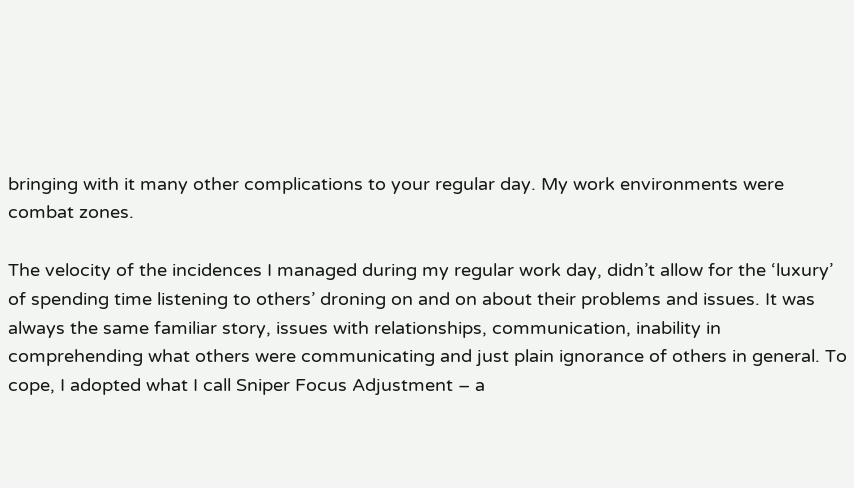bringing with it many other complications to your regular day. My work environments were combat zones.

The velocity of the incidences I managed during my regular work day, didn’t allow for the ‘luxury’ of spending time listening to others’ droning on and on about their problems and issues. It was always the same familiar story, issues with relationships, communication, inability in comprehending what others were communicating and just plain ignorance of others in general. To cope, I adopted what I call Sniper Focus Adjustment – a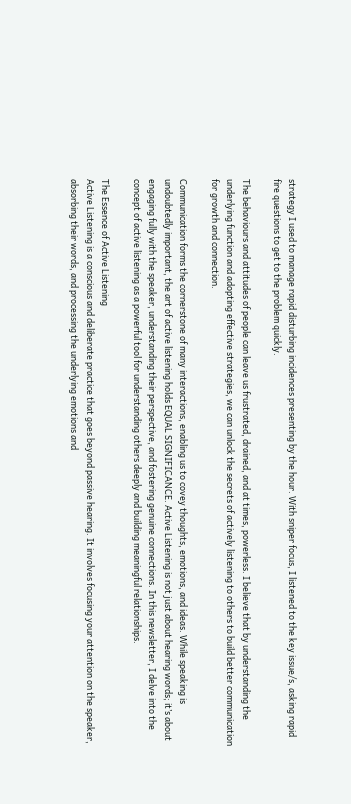strategy I used to manage rapid disturbing incidences presenting by the hour. With sniper focus, I listened to the key issue/s, asking rapid fire questions to get to the problem quickly.

The behaviours and attitudes of people can leave us frustrated, drained, and at times, powerless. I believe that by understanding the underlying function and adopting effective strategies, we can unlock the secrets of actively listening to others to build better communication for growth and connection.

Communication forms the cornerstone of many interactions, enabling us to covey thoughts, emotions, and ideas. While speaking is undoubtedly important, the art of active listening holds EQUAL SIGNIFICANCE. Active Listening is not just about hearing words; it’s about engaging fully with the speaker, understanding their perspective, and fostering genuine connections. In this newsletter, I delve into the concept of active listening as a powerful tool for understanding others deeply and building meaningful relationships.

The Essence of Active Listening
Active Listening is a conscious and deliberate practice that goes beyond passive hearing. It involves focusing your attention on the speaker, absorbing their words, and processing the underlying emotions and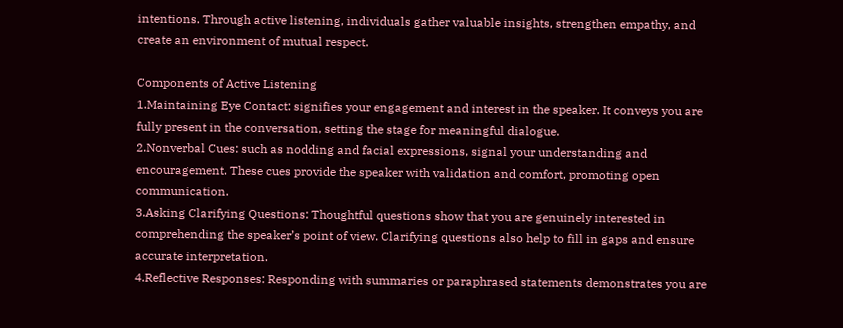intentions. Through active listening, individuals gather valuable insights, strengthen empathy, and create an environment of mutual respect.

Components of Active Listening
1.Maintaining Eye Contact: signifies your engagement and interest in the speaker. It conveys you are fully present in the conversation, setting the stage for meaningful dialogue.
2.Nonverbal Cues: such as nodding and facial expressions, signal your understanding and encouragement. These cues provide the speaker with validation and comfort, promoting open communication.
3.Asking Clarifying Questions: Thoughtful questions show that you are genuinely interested in comprehending the speaker’s point of view. Clarifying questions also help to fill in gaps and ensure accurate interpretation.
4.Reflective Responses: Responding with summaries or paraphrased statements demonstrates you are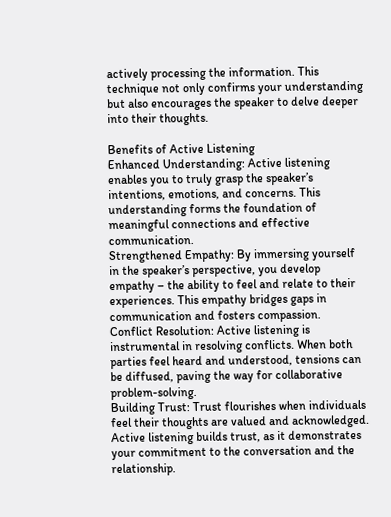actively processing the information. This technique not only confirms your understanding but also encourages the speaker to delve deeper into their thoughts.

Benefits of Active Listening
Enhanced Understanding: Active listening enables you to truly grasp the speaker’s intentions, emotions, and concerns. This understanding forms the foundation of meaningful connections and effective communication.
Strengthened Empathy: By immersing yourself in the speaker’s perspective, you develop empathy – the ability to feel and relate to their experiences. This empathy bridges gaps in communication and fosters compassion.
Conflict Resolution: Active listening is instrumental in resolving conflicts. When both parties feel heard and understood, tensions can be diffused, paving the way for collaborative problem-solving.
Building Trust: Trust flourishes when individuals feel their thoughts are valued and acknowledged. Active listening builds trust, as it demonstrates your commitment to the conversation and the relationship.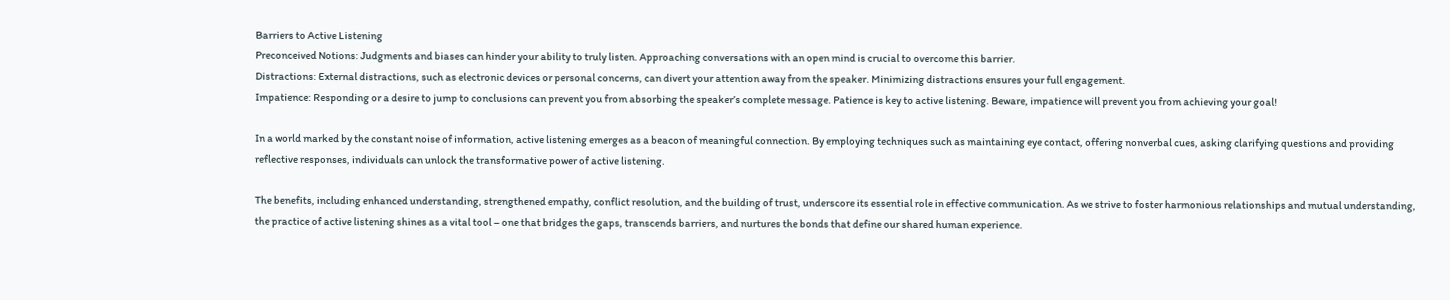Barriers to Active Listening
Preconceived Notions: Judgments and biases can hinder your ability to truly listen. Approaching conversations with an open mind is crucial to overcome this barrier.
Distractions: External distractions, such as electronic devices or personal concerns, can divert your attention away from the speaker. Minimizing distractions ensures your full engagement.
Impatience: Responding or a desire to jump to conclusions can prevent you from absorbing the speaker’s complete message. Patience is key to active listening. Beware, impatience will prevent you from achieving your goal!

In a world marked by the constant noise of information, active listening emerges as a beacon of meaningful connection. By employing techniques such as maintaining eye contact, offering nonverbal cues, asking clarifying questions and providing reflective responses, individuals can unlock the transformative power of active listening.

The benefits, including enhanced understanding, strengthened empathy, conflict resolution, and the building of trust, underscore its essential role in effective communication. As we strive to foster harmonious relationships and mutual understanding, the practice of active listening shines as a vital tool – one that bridges the gaps, transcends barriers, and nurtures the bonds that define our shared human experience.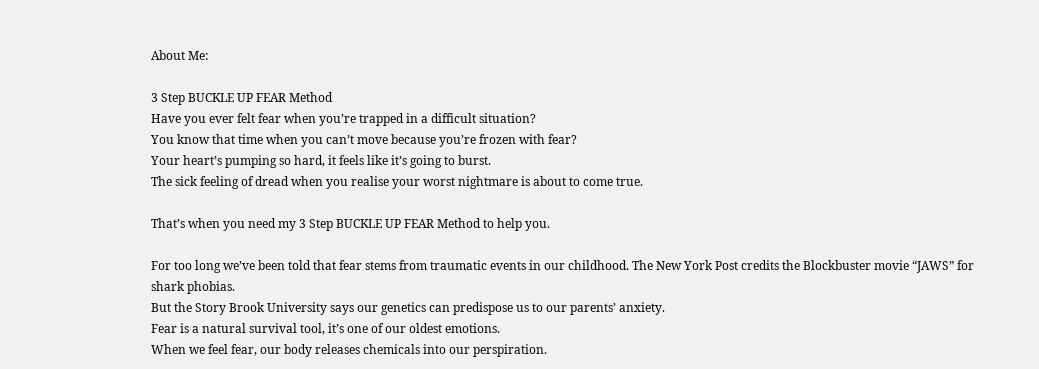About Me:

3 Step BUCKLE UP FEAR Method
Have you ever felt fear when you’re trapped in a difficult situation?
You know that time when you can’t move because you’re frozen with fear?
Your heart’s pumping so hard, it feels like it’s going to burst.
The sick feeling of dread when you realise your worst nightmare is about to come true.

That’s when you need my 3 Step BUCKLE UP FEAR Method to help you.

For too long we’ve been told that fear stems from traumatic events in our childhood. The New York Post credits the Blockbuster movie “JAWS” for shark phobias.
But the Story Brook University says our genetics can predispose us to our parents’ anxiety.
Fear is a natural survival tool, it’s one of our oldest emotions.
When we feel fear, our body releases chemicals into our perspiration.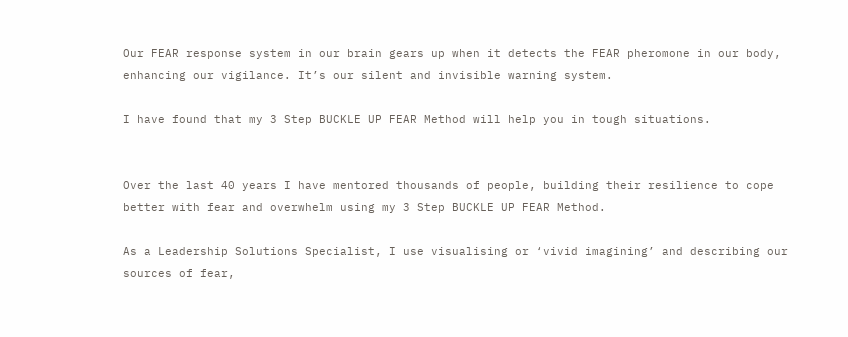Our FEAR response system in our brain gears up when it detects the FEAR pheromone in our body, enhancing our vigilance. It’s our silent and invisible warning system.

I have found that my 3 Step BUCKLE UP FEAR Method will help you in tough situations.


Over the last 40 years I have mentored thousands of people, building their resilience to cope better with fear and overwhelm using my 3 Step BUCKLE UP FEAR Method.

As a Leadership Solutions Specialist, I use visualising or ‘vivid imagining’ and describing our sources of fear,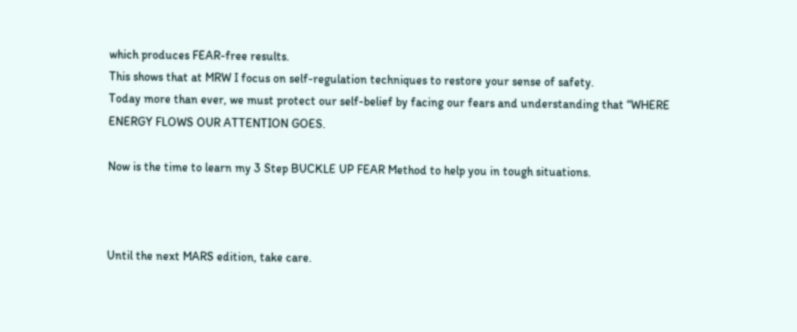which produces FEAR-free results.
This shows that at MRW I focus on self-regulation techniques to restore your sense of safety.
Today more than ever, we must protect our self-belief by facing our fears and understanding that “WHERE ENERGY FLOWS OUR ATTENTION GOES.

Now is the time to learn my 3 Step BUCKLE UP FEAR Method to help you in tough situations.



Until the next MARS edition, take care.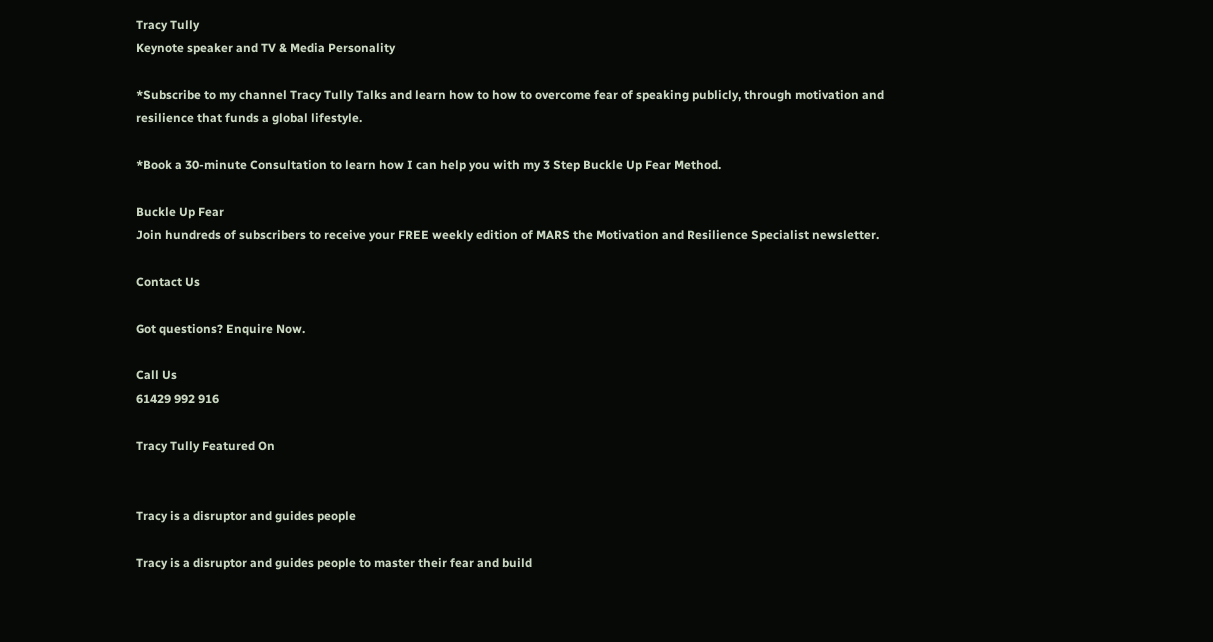Tracy Tully
Keynote speaker and TV & Media Personality

*Subscribe to my channel Tracy Tully Talks and learn how to how to overcome fear of speaking publicly, through motivation and resilience that funds a global lifestyle.

*Book a 30-minute Consultation to learn how I can help you with my 3 Step Buckle Up Fear Method.

Buckle Up Fear
Join hundreds of subscribers to receive your FREE weekly edition of MARS the Motivation and Resilience Specialist newsletter.

Contact Us

Got questions? Enquire Now.

Call Us
61429 992 916

Tracy Tully Featured On


Tracy is a disruptor and guides people

Tracy is a disruptor and guides people to master their fear and build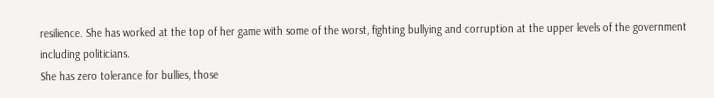resilience. She has worked at the top of her game with some of the worst, fighting bullying and corruption at the upper levels of the government including politicians.
She has zero tolerance for bullies, those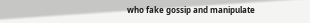who fake gossip and manipulate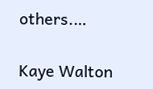others.…

Kaye Walton